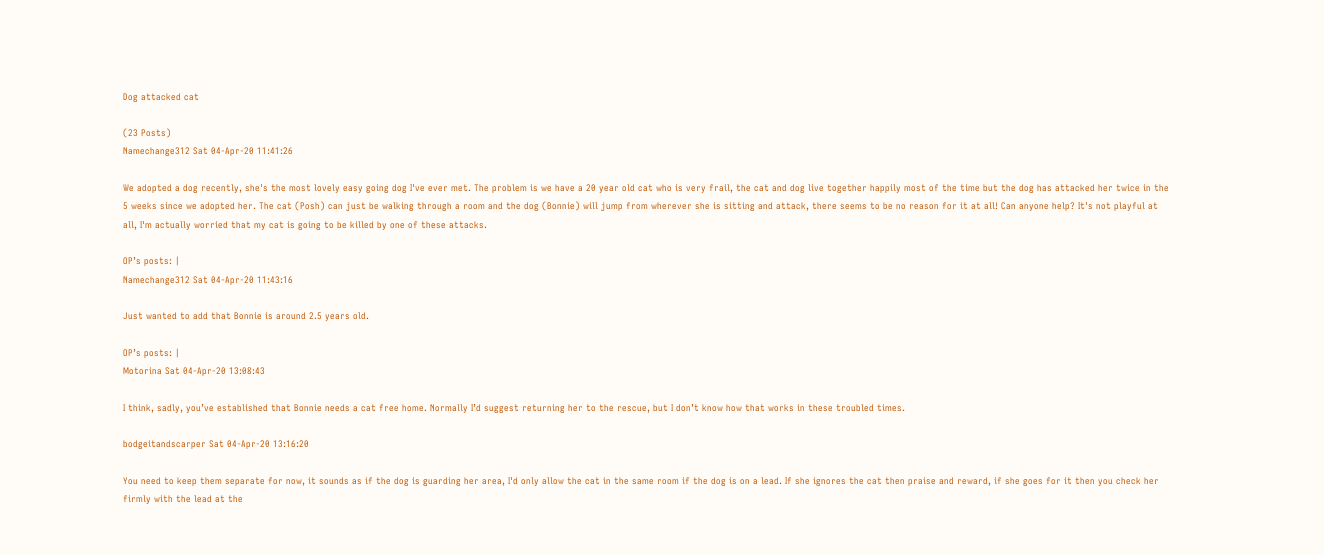Dog attacked cat

(23 Posts)
Namechange312 Sat 04-Apr-20 11:41:26

We adopted a dog recently, she's the most lovely easy going dog I've ever met. The problem is we have a 20 year old cat who is very frail, the cat and dog live together happily most of the time but the dog has attacked her twice in the 5 weeks since we adopted her. The cat (Posh) can just be walking through a room and the dog (Bonnie) will jump from wherever she is sitting and attack, there seems to be no reason for it at all! Can anyone help? It's not playful at all, I'm actually worried that my cat is going to be killed by one of these attacks.

OP’s posts: |
Namechange312 Sat 04-Apr-20 11:43:16

Just wanted to add that Bonnie is around 2.5 years old.

OP’s posts: |
Motorina Sat 04-Apr-20 13:08:43

I think, sadly, you’ve established that Bonnie needs a cat free home. Normally I’d suggest returning her to the rescue, but I don’t know how that works in these troubled times.

bodgeitandscarper Sat 04-Apr-20 13:16:20

You need to keep them separate for now, it sounds as if the dog is guarding her area, I'd only allow the cat in the same room if the dog is on a lead. If she ignores the cat then praise and reward, if she goes for it then you check her firmly with the lead at the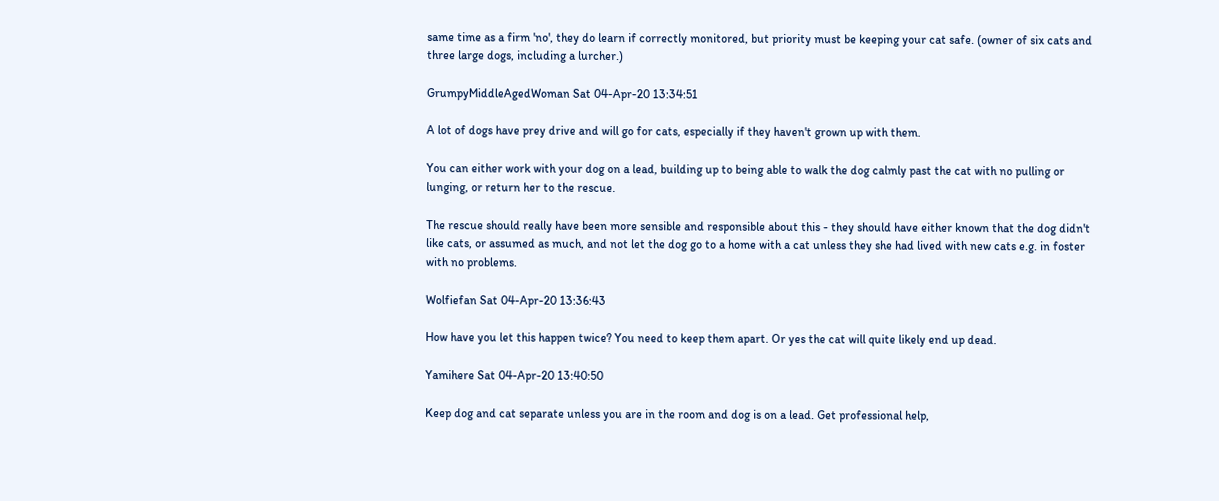same time as a firm 'no', they do learn if correctly monitored, but priority must be keeping your cat safe. (owner of six cats and three large dogs, including a lurcher.)

GrumpyMiddleAgedWoman Sat 04-Apr-20 13:34:51

A lot of dogs have prey drive and will go for cats, especially if they haven't grown up with them.

You can either work with your dog on a lead, building up to being able to walk the dog calmly past the cat with no pulling or lunging, or return her to the rescue.

The rescue should really have been more sensible and responsible about this - they should have either known that the dog didn't like cats, or assumed as much, and not let the dog go to a home with a cat unless they she had lived with new cats e.g. in foster with no problems.

Wolfiefan Sat 04-Apr-20 13:36:43

How have you let this happen twice? You need to keep them apart. Or yes the cat will quite likely end up dead.

Yamihere Sat 04-Apr-20 13:40:50

Keep dog and cat separate unless you are in the room and dog is on a lead. Get professional help,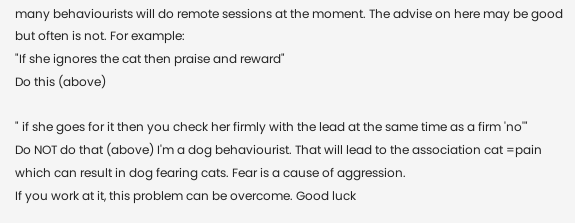many behaviourists will do remote sessions at the moment. The advise on here may be good but often is not. For example:
"If she ignores the cat then praise and reward"
Do this (above)

" if she goes for it then you check her firmly with the lead at the same time as a firm 'no'"
Do NOT do that (above) I'm a dog behaviourist. That will lead to the association cat =pain which can result in dog fearing cats. Fear is a cause of aggression.
If you work at it, this problem can be overcome. Good luck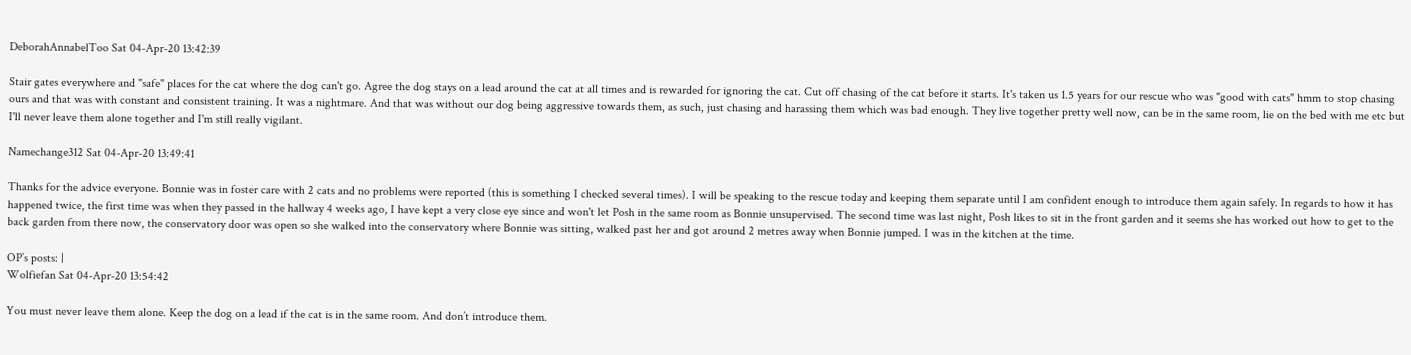DeborahAnnabelToo Sat 04-Apr-20 13:42:39

Stair gates everywhere and "safe" places for the cat where the dog can't go. Agree the dog stays on a lead around the cat at all times and is rewarded for ignoring the cat. Cut off chasing of the cat before it starts. It's taken us 1.5 years for our rescue who was "good with cats" hmm to stop chasing ours and that was with constant and consistent training. It was a nightmare. And that was without our dog being aggressive towards them, as such, just chasing and harassing them which was bad enough. They live together pretty well now, can be in the same room, lie on the bed with me etc but I'll never leave them alone together and I'm still really vigilant.

Namechange312 Sat 04-Apr-20 13:49:41

Thanks for the advice everyone. Bonnie was in foster care with 2 cats and no problems were reported (this is something I checked several times). I will be speaking to the rescue today and keeping them separate until I am confident enough to introduce them again safely. In regards to how it has happened twice, the first time was when they passed in the hallway 4 weeks ago, I have kept a very close eye since and won't let Posh in the same room as Bonnie unsupervised. The second time was last night, Posh likes to sit in the front garden and it seems she has worked out how to get to the back garden from there now, the conservatory door was open so she walked into the conservatory where Bonnie was sitting, walked past her and got around 2 metres away when Bonnie jumped. I was in the kitchen at the time.

OP’s posts: |
Wolfiefan Sat 04-Apr-20 13:54:42

You must never leave them alone. Keep the dog on a lead if the cat is in the same room. And don’t introduce them.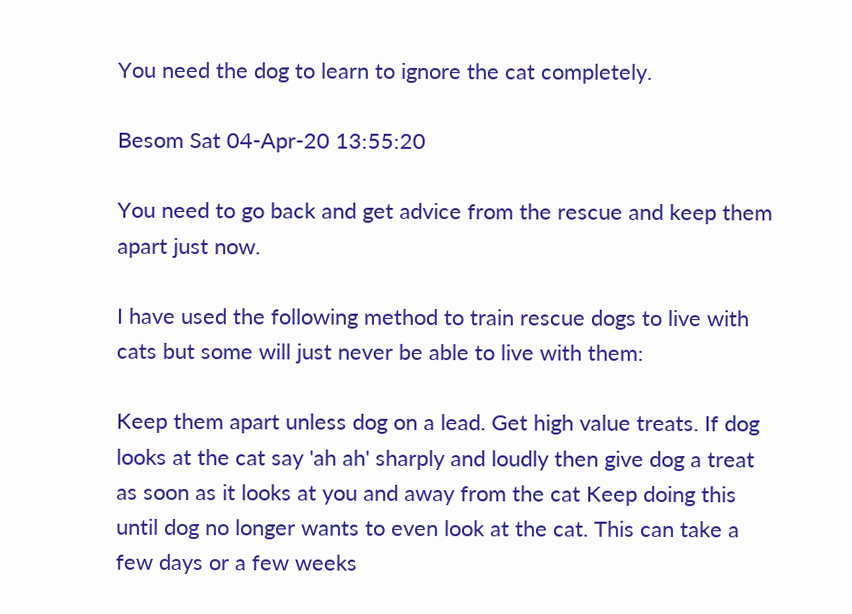You need the dog to learn to ignore the cat completely.

Besom Sat 04-Apr-20 13:55:20

You need to go back and get advice from the rescue and keep them apart just now.

I have used the following method to train rescue dogs to live with cats but some will just never be able to live with them:

Keep them apart unless dog on a lead. Get high value treats. If dog looks at the cat say 'ah ah' sharply and loudly then give dog a treat as soon as it looks at you and away from the cat Keep doing this until dog no longer wants to even look at the cat. This can take a few days or a few weeks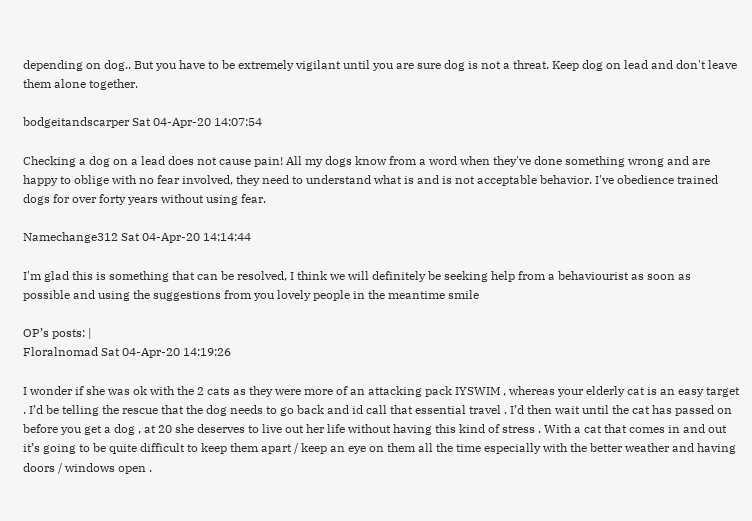depending on dog.. But you have to be extremely vigilant until you are sure dog is not a threat. Keep dog on lead and don't leave them alone together.

bodgeitandscarper Sat 04-Apr-20 14:07:54

Checking a dog on a lead does not cause pain! All my dogs know from a word when they've done something wrong and are happy to oblige with no fear involved, they need to understand what is and is not acceptable behavior. I've obedience trained dogs for over forty years without using fear.

Namechange312 Sat 04-Apr-20 14:14:44

I'm glad this is something that can be resolved, I think we will definitely be seeking help from a behaviourist as soon as possible and using the suggestions from you lovely people in the meantime smile

OP’s posts: |
Floralnomad Sat 04-Apr-20 14:19:26

I wonder if she was ok with the 2 cats as they were more of an attacking pack IYSWIM , whereas your elderly cat is an easy target . I’d be telling the rescue that the dog needs to go back and id call that essential travel . I’d then wait until the cat has passed on before you get a dog , at 20 she deserves to live out her life without having this kind of stress . With a cat that comes in and out it’s going to be quite difficult to keep them apart / keep an eye on them all the time especially with the better weather and having doors / windows open .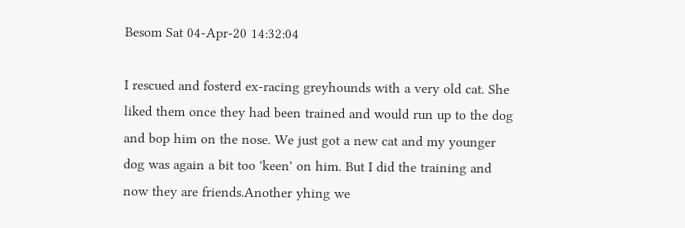Besom Sat 04-Apr-20 14:32:04

I rescued and fosterd ex-racing greyhounds with a very old cat. She liked them once they had been trained and would run up to the dog and bop him on the nose. We just got a new cat and my younger dog was again a bit too 'keen' on him. But I did the training and now they are friends.Another yhing we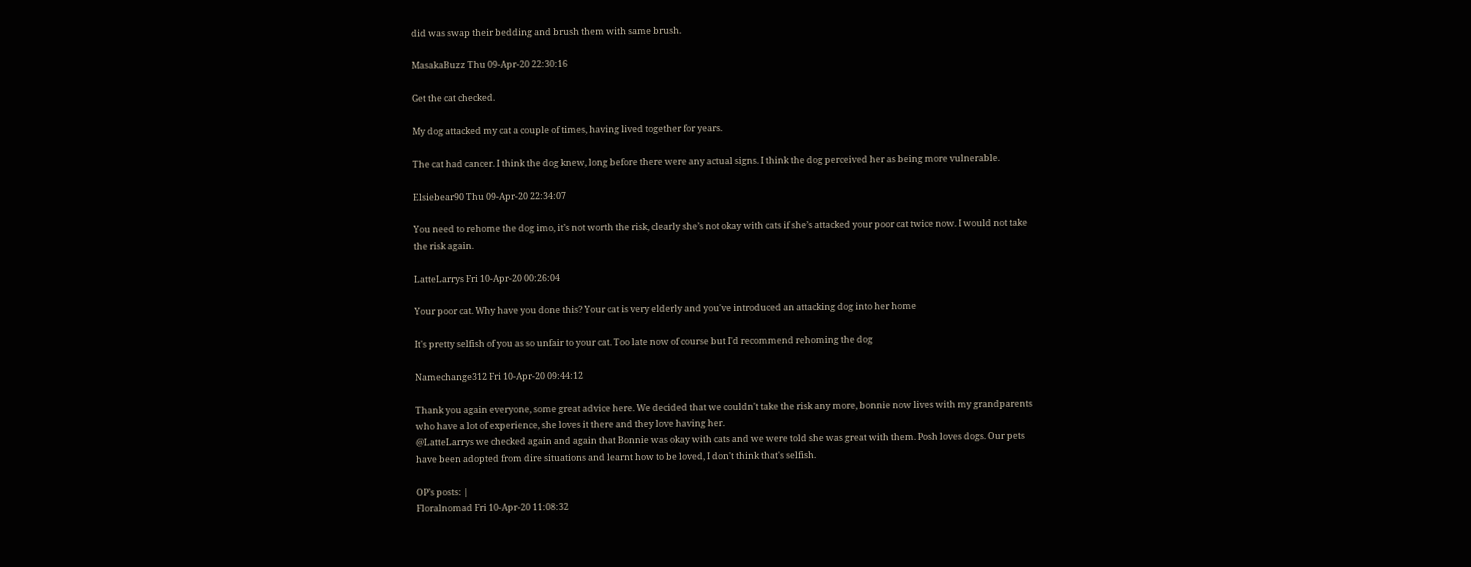did was swap their bedding and brush them with same brush.

MasakaBuzz Thu 09-Apr-20 22:30:16

Get the cat checked.

My dog attacked my cat a couple of times, having lived together for years.

The cat had cancer. I think the dog knew, long before there were any actual signs. I think the dog perceived her as being more vulnerable.

Elsiebear90 Thu 09-Apr-20 22:34:07

You need to rehome the dog imo, it’s not worth the risk, clearly she’s not okay with cats if she’s attacked your poor cat twice now. I would not take the risk again.

LatteLarrys Fri 10-Apr-20 00:26:04

Your poor cat. Why have you done this? Your cat is very elderly and you've introduced an attacking dog into her home

It's pretty selfish of you as so unfair to your cat. Too late now of course but I'd recommend rehoming the dog

Namechange312 Fri 10-Apr-20 09:44:12

Thank you again everyone, some great advice here. We decided that we couldn't take the risk any more, bonnie now lives with my grandparents who have a lot of experience, she loves it there and they love having her.
@LatteLarrys we checked again and again that Bonnie was okay with cats and we were told she was great with them. Posh loves dogs. Our pets have been adopted from dire situations and learnt how to be loved, I don't think that's selfish.

OP’s posts: |
Floralnomad Fri 10-Apr-20 11:08:32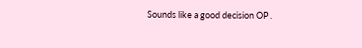Sounds like a good decision OP .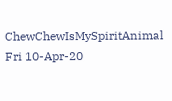ChewChewIsMySpiritAnimal Fri 10-Apr-20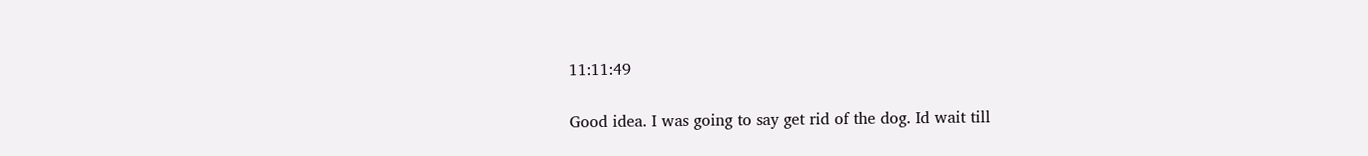11:11:49

Good idea. I was going to say get rid of the dog. Id wait till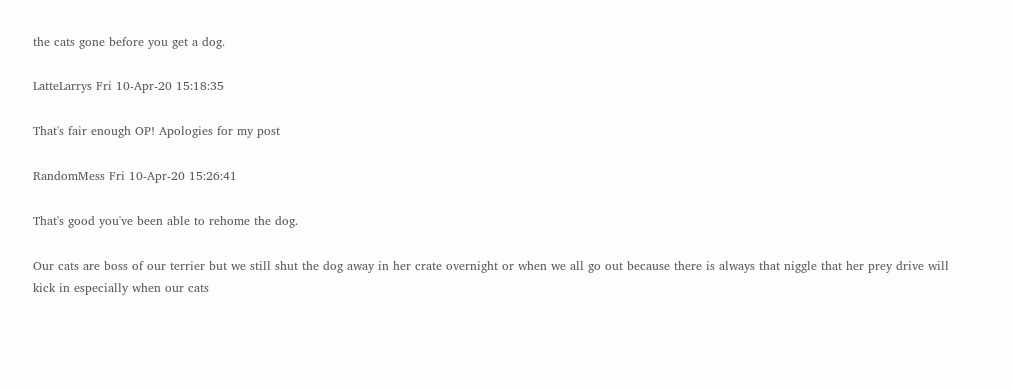the cats gone before you get a dog.

LatteLarrys Fri 10-Apr-20 15:18:35

That's fair enough OP! Apologies for my post

RandomMess Fri 10-Apr-20 15:26:41

That's good you've been able to rehome the dog.

Our cats are boss of our terrier but we still shut the dog away in her crate overnight or when we all go out because there is always that niggle that her prey drive will kick in especially when our cats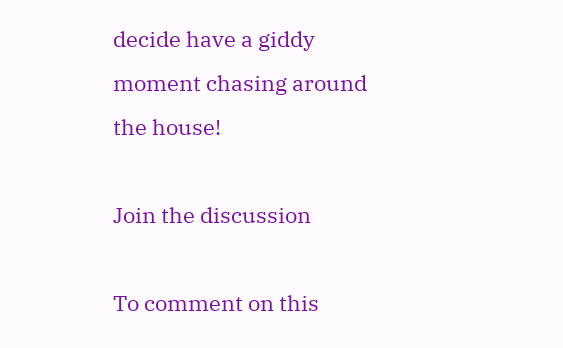decide have a giddy moment chasing around the house!

Join the discussion

To comment on this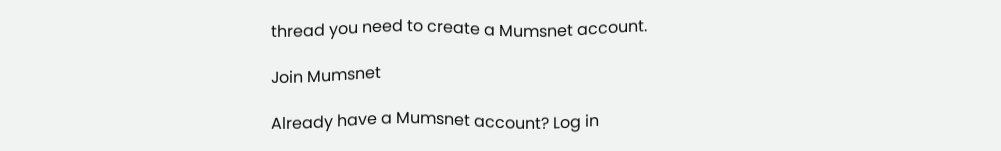thread you need to create a Mumsnet account.

Join Mumsnet

Already have a Mumsnet account? Log in